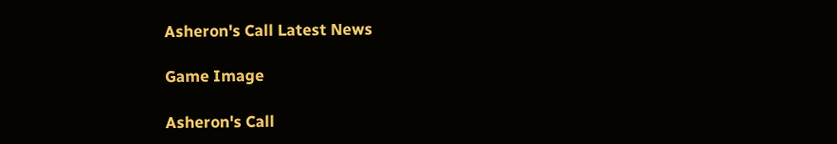Asheron's Call Latest News

Game Image

Asheron's Call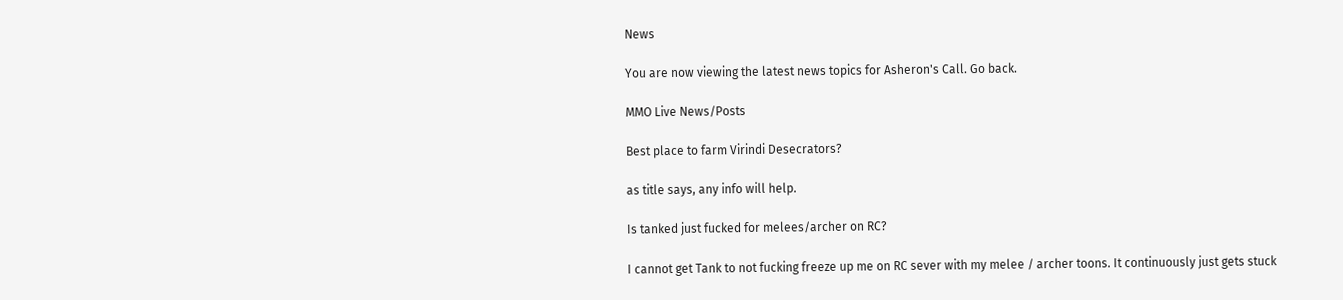News

You are now viewing the latest news topics for Asheron's Call. Go back.

MMO Live News/Posts

Best place to farm Virindi Desecrators?

as title says, any info will help.

Is tanked just fucked for melees/archer on RC?

I cannot get Tank to not fucking freeze up me on RC sever with my melee / archer toons. It continuously just gets stuck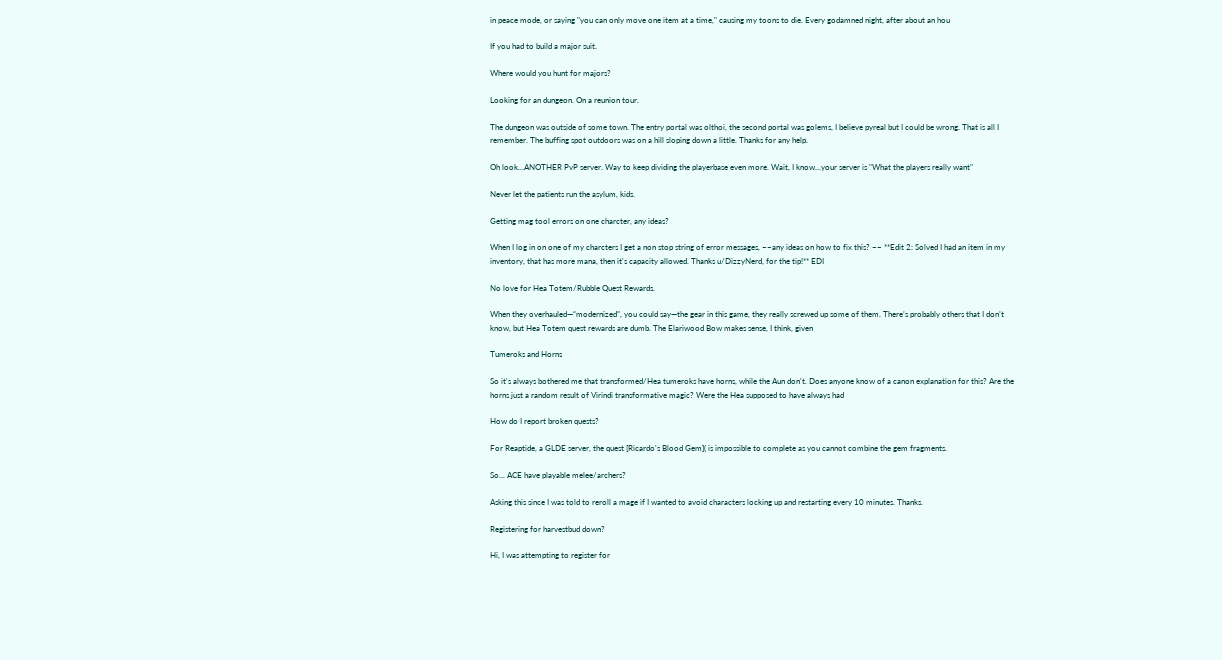in peace mode, or saying "you can only move one item at a time," causing my toons to die. Every godamned night, after about an hou

If you had to build a major suit.

Where would you hunt for majors?

Looking for an dungeon. On a reunion tour.

The dungeon was outside of some town. The entry portal was olthoi, the second portal was golems, I believe pyreal but I could be wrong. That is all I remember. The buffing spot outdoors was on a hill sloping down a little. Thanks for any help.

Oh look...ANOTHER PvP server. Way to keep dividing the playerbase even more. Wait, I know...your server is "What the players really want"

Never let the patients run the asylum, kids.

Getting mag tool errors on one charcter, any ideas?

When I log in on one of my charcters I get a non stop string of error messages, ~~any ideas on how to fix this? ~~ **Edit 2: Solved I had an item in my inventory, that has more mana, then it's capacity allowed. Thanks u/DizzyNerd, for the tip!** EDI

No love for Hea Totem/Rubble Quest Rewards.

When they overhauled—“modernized”, you could say—the gear in this game, they really screwed up some of them. There’s probably others that I don’t know, but Hea Totem quest rewards are dumb. The Elariwood Bow makes sense, I think, given

Tumeroks and Horns

So it's always bothered me that transformed/Hea tumeroks have horns, while the Aun don't. Does anyone know of a canon explanation for this? Are the horns just a random result of Virindi transformative magic? Were the Hea supposed to have always had

How do I report broken quests?

For Reaptide, a GLDE server, the quest [Ricardo's Blood Gem]( is impossible to complete as you cannot combine the gem fragments.

So... ACE have playable melee/archers?

Asking this since I was told to reroll a mage if I wanted to avoid characters locking up and restarting every 10 minutes. Thanks.

Registering for harvestbud down?

Hi, I was attempting to register for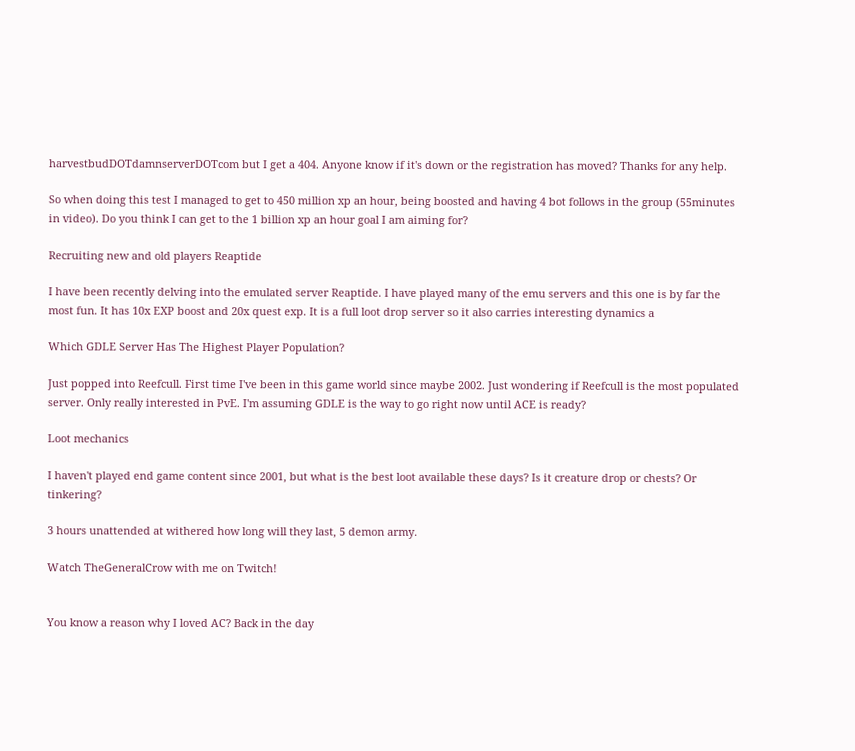harvestbudDOTdamnserverDOTcom but I get a 404. Anyone know if it's down or the registration has moved? Thanks for any help.

So when doing this test I managed to get to 450 million xp an hour, being boosted and having 4 bot follows in the group (55minutes in video). Do you think I can get to the 1 billion xp an hour goal I am aiming for?

Recruiting new and old players Reaptide

I have been recently delving into the emulated server Reaptide. I have played many of the emu servers and this one is by far the most fun. It has 10x EXP boost and 20x quest exp. It is a full loot drop server so it also carries interesting dynamics a

Which GDLE Server Has The Highest Player Population?

Just popped into Reefcull. First time I've been in this game world since maybe 2002. Just wondering if Reefcull is the most populated server. Only really interested in PvE. I'm assuming GDLE is the way to go right now until ACE is ready?

Loot mechanics

I haven't played end game content since 2001, but what is the best loot available these days? Is it creature drop or chests? Or tinkering?

3 hours unattended at withered how long will they last, 5 demon army.

Watch TheGeneralCrow with me on Twitch!


You know a reason why I loved AC? Back in the day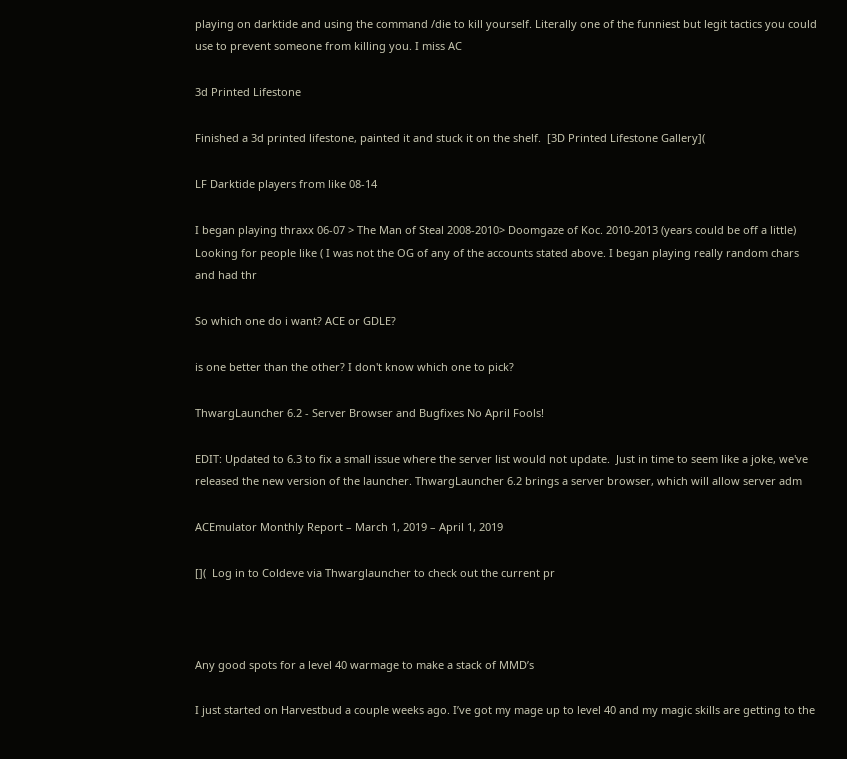playing on darktide and using the command /die to kill yourself. Literally one of the funniest but legit tactics you could use to prevent someone from killing you. I miss AC

3d Printed Lifestone

Finished a 3d printed lifestone, painted it and stuck it on the shelf.  [3D Printed Lifestone Gallery](

LF Darktide players from like 08-14

I began playing thraxx 06-07 > The Man of Steal 2008-2010> Doomgaze of Koc. 2010-2013 (years could be off a little) Looking for people like ( I was not the OG of any of the accounts stated above. I began playing really random chars and had thr

So which one do i want? ACE or GDLE?

is one better than the other? I don't know which one to pick?

ThwargLauncher 6.2 - Server Browser and Bugfixes No April Fools!

EDIT: Updated to 6.3 to fix a small issue where the server list would not update.  Just in time to seem like a joke, we've released the new version of the launcher. ThwargLauncher 6.2 brings a server browser, which will allow server adm

ACEmulator Monthly Report – March 1, 2019 – April 1, 2019

[](  Log in to Coldeve via Thwarglauncher to check out the current pr



Any good spots for a level 40 warmage to make a stack of MMD’s

I just started on Harvestbud a couple weeks ago. I’ve got my mage up to level 40 and my magic skills are getting to the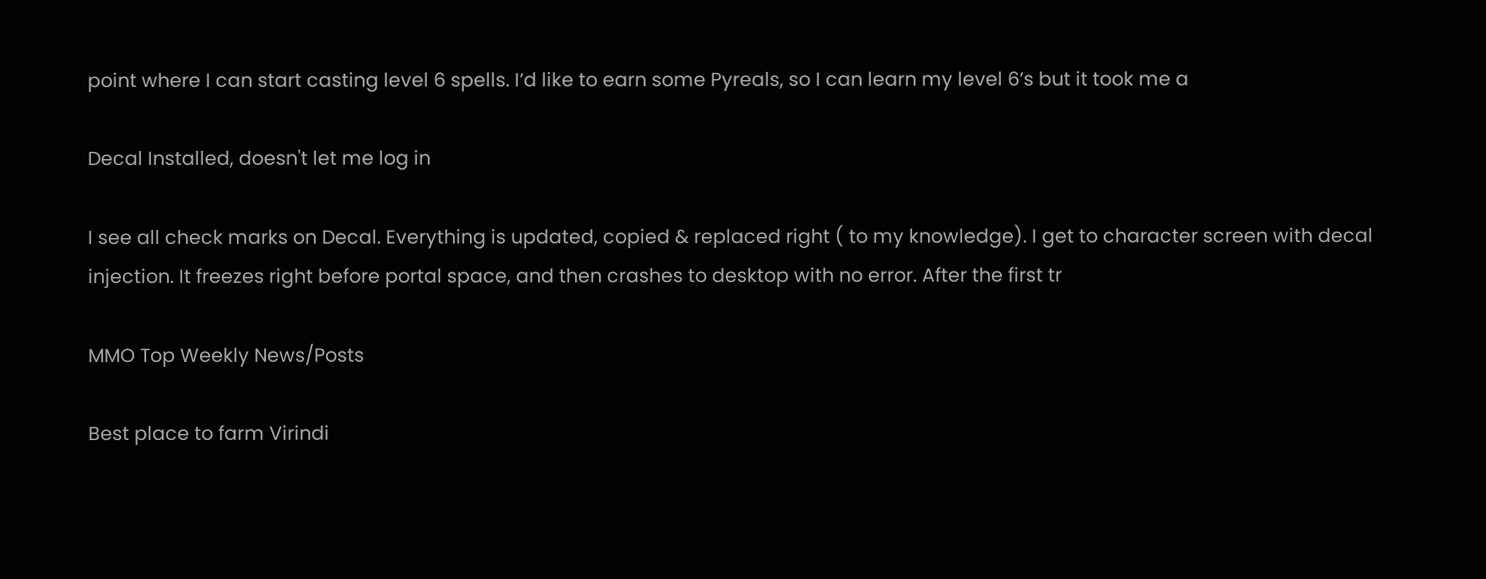point where I can start casting level 6 spells. I’d like to earn some Pyreals, so I can learn my level 6’s but it took me a

Decal Installed, doesn't let me log in

I see all check marks on Decal. Everything is updated, copied & replaced right ( to my knowledge). I get to character screen with decal injection. It freezes right before portal space, and then crashes to desktop with no error. After the first tr

MMO Top Weekly News/Posts

Best place to farm Virindi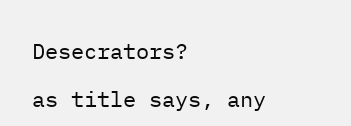Desecrators?

as title says, any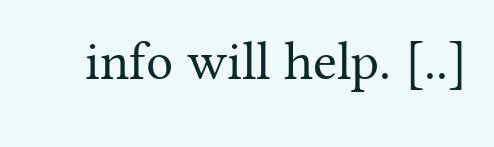info will help. [..]